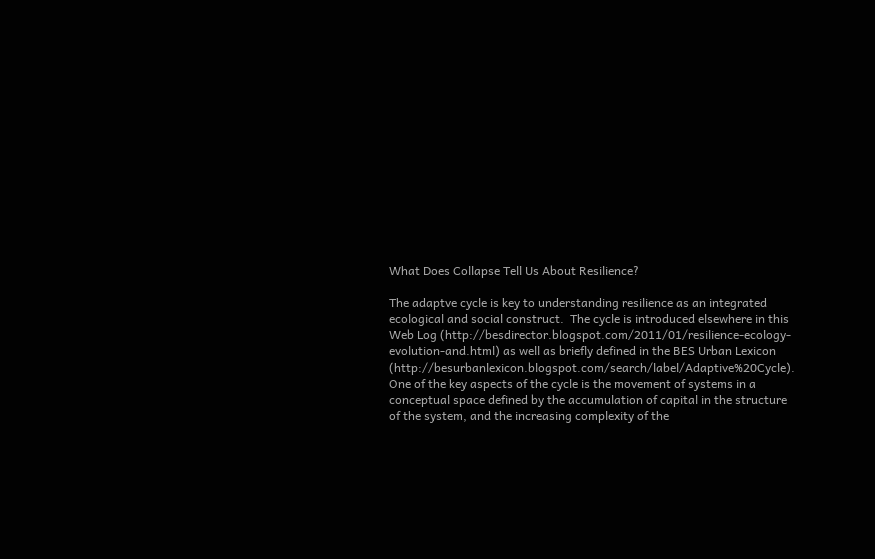What Does Collapse Tell Us About Resilience?

The adaptve cycle is key to understanding resilience as an integrated ecological and social construct.  The cycle is introduced elsewhere in this Web Log (http://besdirector.blogspot.com/2011/01/resilience-ecology-evolution-and.html) as well as briefly defined in the BES Urban Lexicon (http://besurbanlexicon.blogspot.com/search/label/Adaptive%20Cycle).  One of the key aspects of the cycle is the movement of systems in a conceptual space defined by the accumulation of capital in the structure of the system, and the increasing complexity of the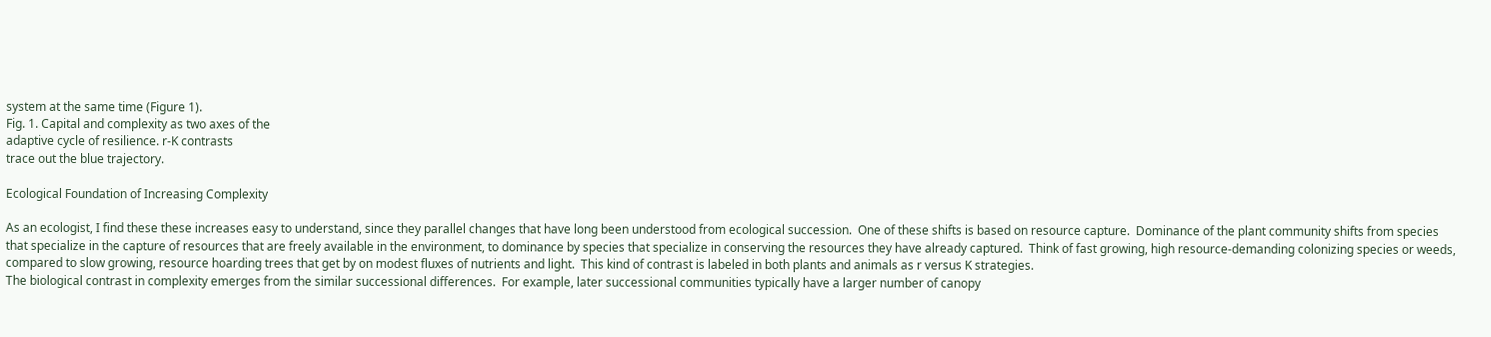system at the same time (Figure 1).
Fig. 1. Capital and complexity as two axes of the
adaptive cycle of resilience. r-K contrasts
trace out the blue trajectory.

Ecological Foundation of Increasing Complexity

As an ecologist, I find these these increases easy to understand, since they parallel changes that have long been understood from ecological succession.  One of these shifts is based on resource capture.  Dominance of the plant community shifts from species that specialize in the capture of resources that are freely available in the environment, to dominance by species that specialize in conserving the resources they have already captured.  Think of fast growing, high resource-demanding colonizing species or weeds, compared to slow growing, resource hoarding trees that get by on modest fluxes of nutrients and light.  This kind of contrast is labeled in both plants and animals as r versus K strategies.
The biological contrast in complexity emerges from the similar successional differences.  For example, later successional communities typically have a larger number of canopy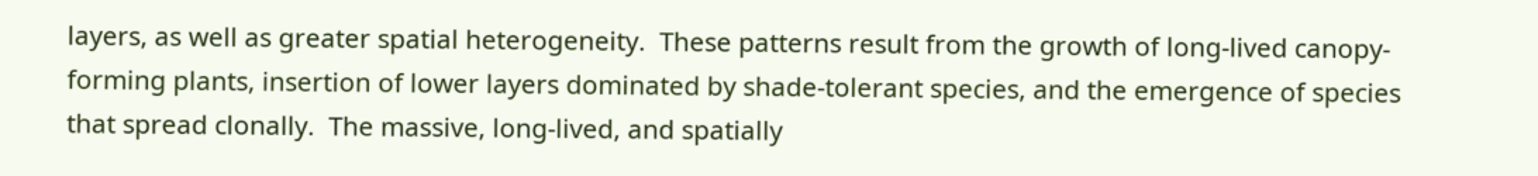layers, as well as greater spatial heterogeneity.  These patterns result from the growth of long-lived canopy-forming plants, insertion of lower layers dominated by shade-tolerant species, and the emergence of species that spread clonally.  The massive, long-lived, and spatially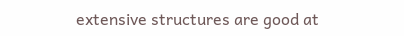extensive structures are good at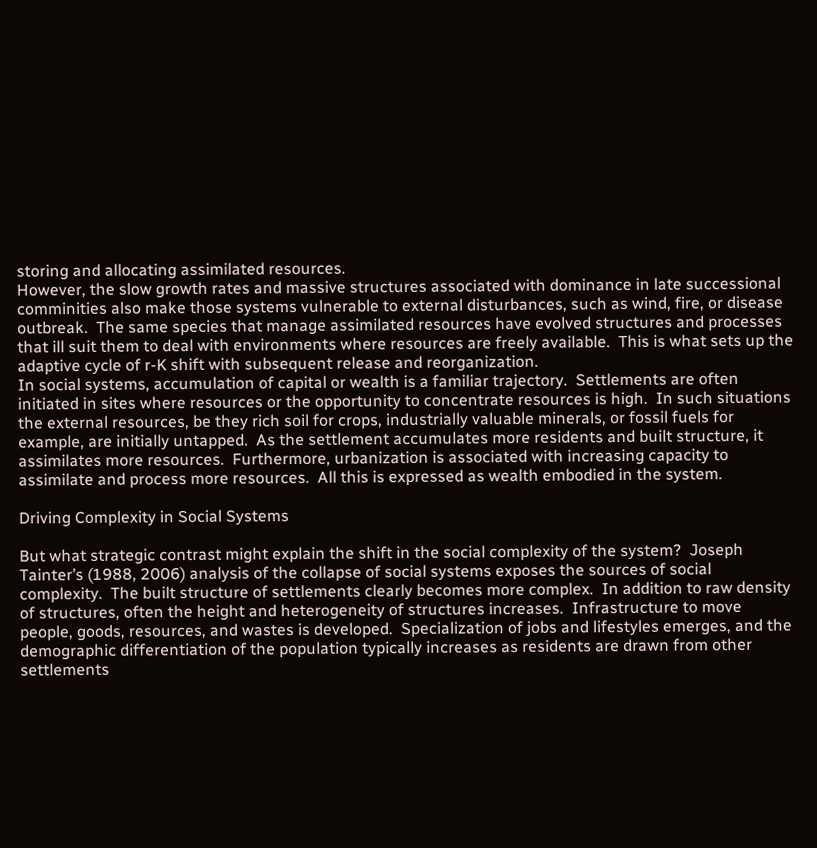storing and allocating assimilated resources.
However, the slow growth rates and massive structures associated with dominance in late successional comminities also make those systems vulnerable to external disturbances, such as wind, fire, or disease outbreak.  The same species that manage assimilated resources have evolved structures and processes that ill suit them to deal with environments where resources are freely available.  This is what sets up the adaptive cycle of r-K shift with subsequent release and reorganization.
In social systems, accumulation of capital or wealth is a familiar trajectory.  Settlements are often initiated in sites where resources or the opportunity to concentrate resources is high.  In such situations the external resources, be they rich soil for crops, industrially valuable minerals, or fossil fuels for example, are initially untapped.  As the settlement accumulates more residents and built structure, it assimilates more resources.  Furthermore, urbanization is associated with increasing capacity to assimilate and process more resources.  All this is expressed as wealth embodied in the system.

Driving Complexity in Social Systems

But what strategic contrast might explain the shift in the social complexity of the system?  Joseph Tainter’s (1988, 2006) analysis of the collapse of social systems exposes the sources of social complexity.  The built structure of settlements clearly becomes more complex.  In addition to raw density of structures, often the height and heterogeneity of structures increases.  Infrastructure to move people, goods, resources, and wastes is developed.  Specialization of jobs and lifestyles emerges, and the demographic differentiation of the population typically increases as residents are drawn from other settlements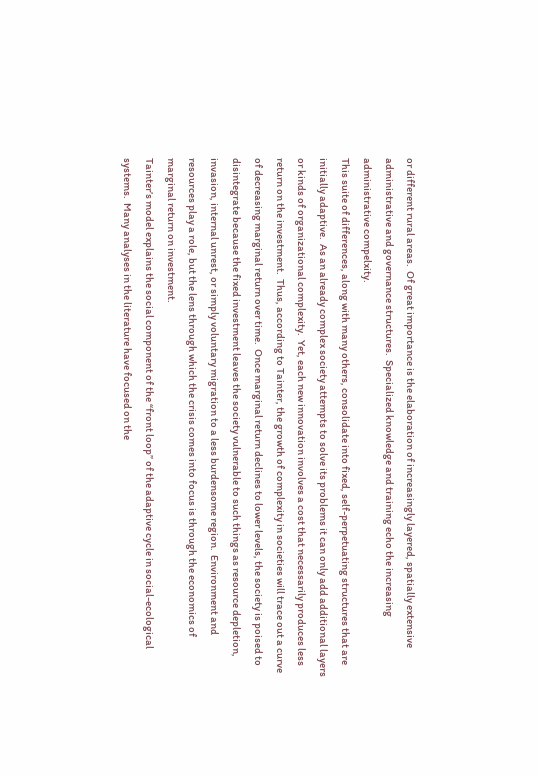or different rural areas.  Of great importance is the elaboration of increasingly layered, spatially extensive administrative and governance structures.  Specialized knowledge and training echo the increasing administrative compelxity.
This suite of differences, along with many others, consolidate into fixed, self-perpetuating structures that are initially adaptive.  As an already complex society attempts to solve its problems it can only add additional layers or kinds of organizational complexity.  Yet, each new innovation involves a cost that necessarily produces less return on the investment.  Thus, according to Tainter, the growth of complexity in societies will trace out a curve of decreasing marginal return over time.  Once marginal return declines to lower levels, the society is poised to disintegrate because the fixed investment leaves the society vulnerable to such things as resource depletion, invasion, internal unrest, or simply voluntary migration to a less burdensome region.  Environment and resources play a role, but the lens through which the crisis comes into focus is through the economics of marginal return on investment.
Tainter’s model explains the social component of the “front loop” of the adaptive cycle in social-ecological systems.  Many analyses in the literature have focused on the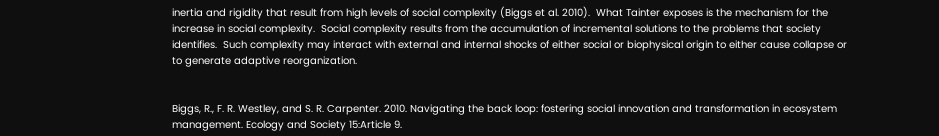inertia and rigidity that result from high levels of social complexity (Biggs et al. 2010).  What Tainter exposes is the mechanism for the increase in social complexity.  Social complexity results from the accumulation of incremental solutions to the problems that society identifies.  Such complexity may interact with external and internal shocks of either social or biophysical origin to either cause collapse or to generate adaptive reorganization.


Biggs, R., F. R. Westley, and S. R. Carpenter. 2010. Navigating the back loop: fostering social innovation and transformation in ecosystem management. Ecology and Society 15:Article 9.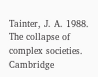Tainter, J. A. 1988. The collapse of complex societies. Cambridge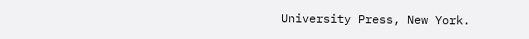University Press, New York.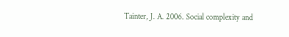Tainter, J. A. 2006. Social complexity and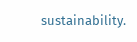sustainability.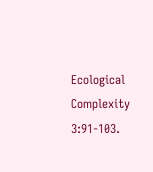Ecological Complexity 3:91-103.